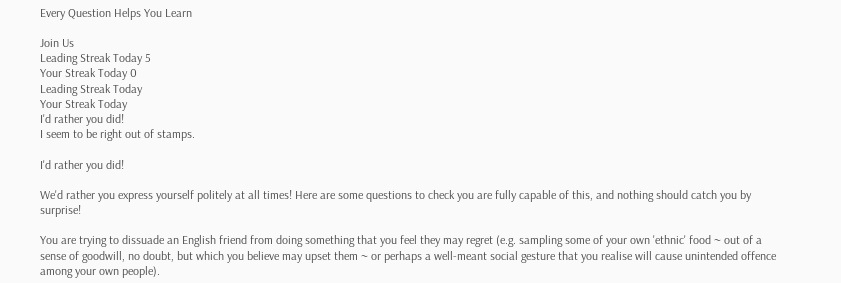Every Question Helps You Learn

Join Us
Leading Streak Today 5
Your Streak Today 0
Leading Streak Today
Your Streak Today
I'd rather you did!
I seem to be right out of stamps.

I'd rather you did!

We'd rather you express yourself politely at all times! Here are some questions to check you are fully capable of this, and nothing should catch you by surprise!

You are trying to dissuade an English friend from doing something that you feel they may regret (e.g. sampling some of your own 'ethnic' food ~ out of a sense of goodwill, no doubt, but which you believe may upset them ~ or perhaps a well-meant social gesture that you realise will cause unintended offence among your own people).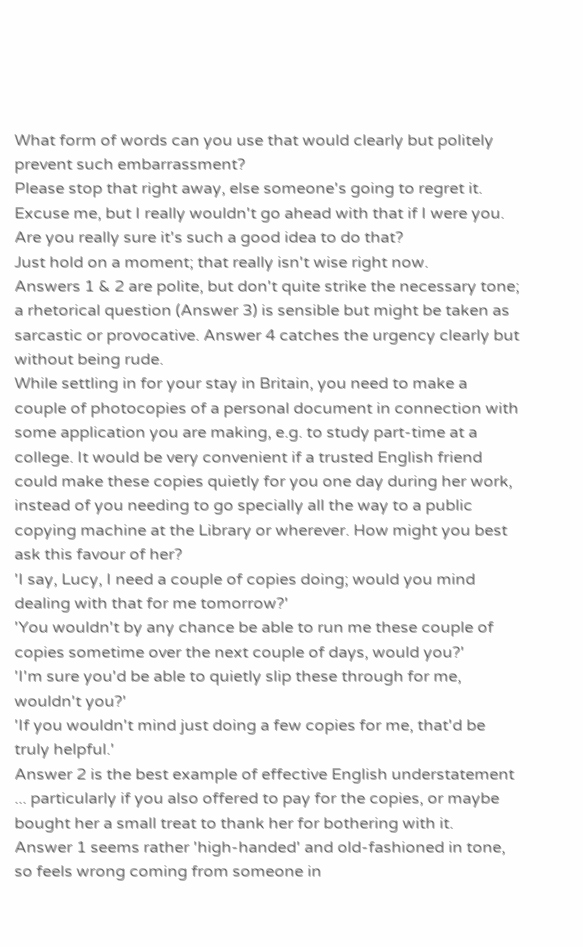What form of words can you use that would clearly but politely prevent such embarrassment?
Please stop that right away, else someone's going to regret it.
Excuse me, but I really wouldn't go ahead with that if I were you.
Are you really sure it's such a good idea to do that?
Just hold on a moment; that really isn't wise right now.
Answers 1 & 2 are polite, but don't quite strike the necessary tone; a rhetorical question (Answer 3) is sensible but might be taken as sarcastic or provocative. Answer 4 catches the urgency clearly but without being rude.
While settling in for your stay in Britain, you need to make a couple of photocopies of a personal document in connection with some application you are making, e.g. to study part-time at a college. It would be very convenient if a trusted English friend could make these copies quietly for you one day during her work, instead of you needing to go specially all the way to a public copying machine at the Library or wherever. How might you best ask this favour of her?
'I say, Lucy, I need a couple of copies doing; would you mind dealing with that for me tomorrow?'
'You wouldn't by any chance be able to run me these couple of copies sometime over the next couple of days, would you?'
'I'm sure you'd be able to quietly slip these through for me, wouldn't you?'
'If you wouldn't mind just doing a few copies for me, that'd be truly helpful.'
Answer 2 is the best example of effective English understatement ... particularly if you also offered to pay for the copies, or maybe bought her a small treat to thank her for bothering with it.
Answer 1 seems rather 'high-handed' and old-fashioned in tone, so feels wrong coming from someone in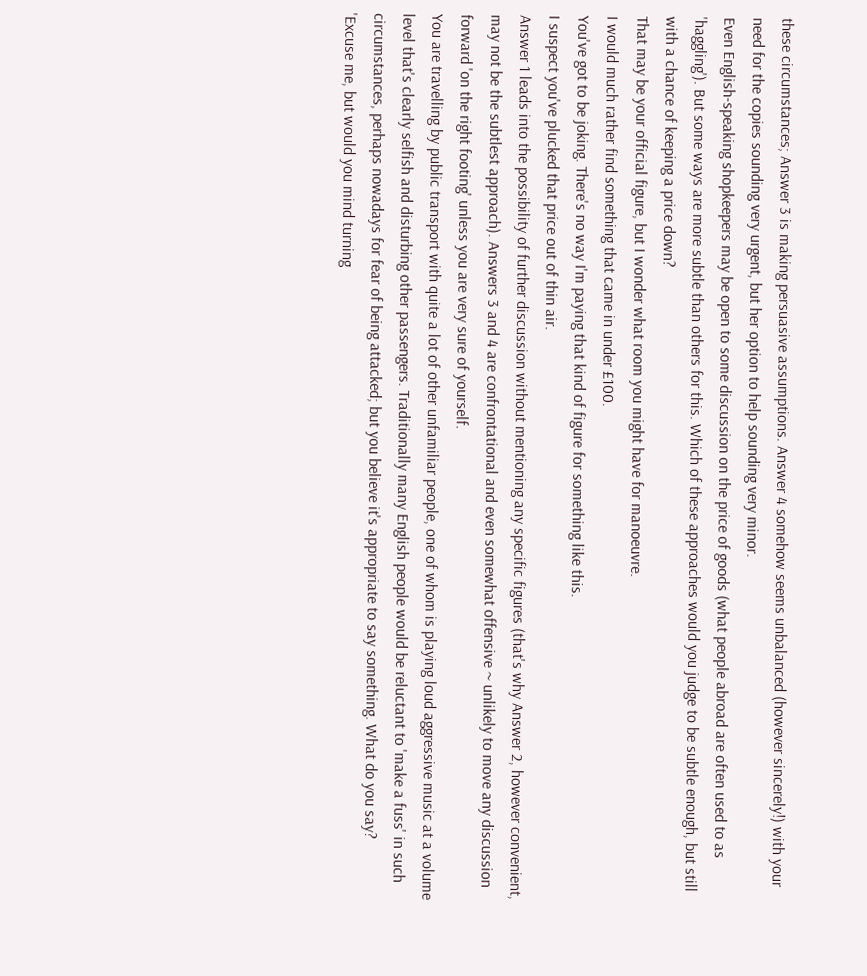these circumstances; Answer 3 is making persuasive assumptions. Answer 4 somehow seems unbalanced (however sincerely!) with your need for the copies sounding very urgent, but her option to help sounding very minor.
Even English-speaking shopkeepers may be open to some discussion on the price of goods (what people abroad are often used to as 'haggling'). But some ways are more subtle than others for this. Which of these approaches would you judge to be subtle enough, but still with a chance of keeping a price down?
That may be your official figure, but I wonder what room you might have for manoeuvre.
I would much rather find something that came in under £100.
You've got to be joking. There's no way I'm paying that kind of figure for something like this.
I suspect you've plucked that price out of thin air.
Answer 1 leads into the possibility of further discussion without mentioning any specific figures (that's why Answer 2, however convenient, may not be the subtlest approach). Answers 3 and 4 are confrontational and even somewhat offensive ~ unlikely to move any discussion forward 'on the right footing' unless you are very sure of yourself.
You are travelling by public transport with quite a lot of other unfamiliar people, one of whom is playing loud aggressive music at a volume level that's clearly selfish and disturbing other passengers. Traditionally many English people would be reluctant to 'make a fuss' in such circumstances, perhaps nowadays for fear of being attacked; but you believe it's appropriate to say something. What do you say?
'Excuse me, but would you mind turning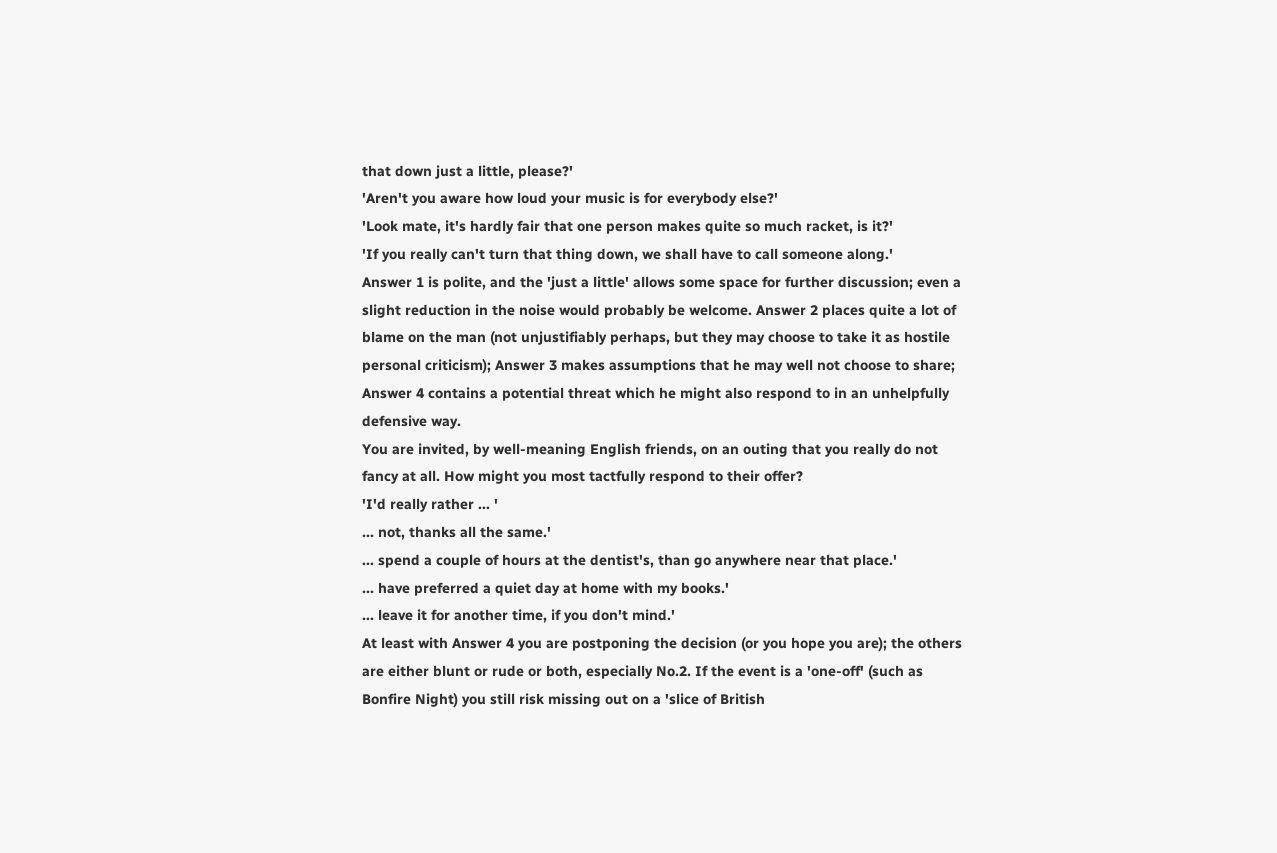that down just a little, please?'
'Aren't you aware how loud your music is for everybody else?'
'Look mate, it's hardly fair that one person makes quite so much racket, is it?'
'If you really can't turn that thing down, we shall have to call someone along.'
Answer 1 is polite, and the 'just a little' allows some space for further discussion; even a slight reduction in the noise would probably be welcome. Answer 2 places quite a lot of blame on the man (not unjustifiably perhaps, but they may choose to take it as hostile personal criticism); Answer 3 makes assumptions that he may well not choose to share; Answer 4 contains a potential threat which he might also respond to in an unhelpfully defensive way.
You are invited, by well-meaning English friends, on an outing that you really do not fancy at all. How might you most tactfully respond to their offer?
'I'd really rather ... '
... not, thanks all the same.'
... spend a couple of hours at the dentist's, than go anywhere near that place.'
... have preferred a quiet day at home with my books.'
... leave it for another time, if you don't mind.'
At least with Answer 4 you are postponing the decision (or you hope you are); the others are either blunt or rude or both, especially No.2. If the event is a 'one-off' (such as Bonfire Night) you still risk missing out on a 'slice of British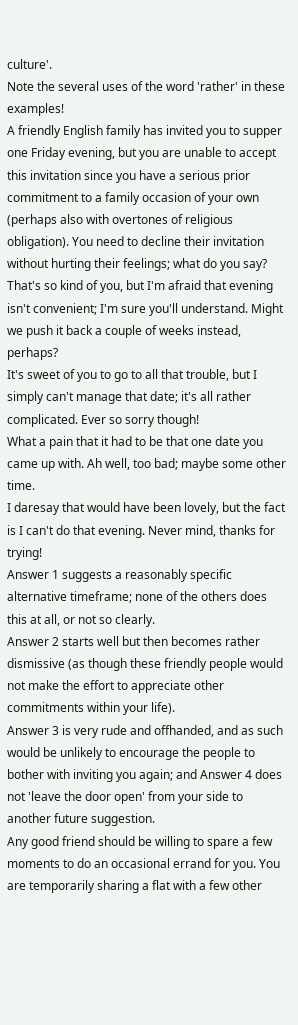culture'.
Note the several uses of the word 'rather' in these examples!
A friendly English family has invited you to supper one Friday evening, but you are unable to accept this invitation since you have a serious prior commitment to a family occasion of your own (perhaps also with overtones of religious obligation). You need to decline their invitation without hurting their feelings; what do you say?
That's so kind of you, but I'm afraid that evening isn't convenient; I'm sure you'll understand. Might we push it back a couple of weeks instead, perhaps?
It's sweet of you to go to all that trouble, but I simply can't manage that date; it's all rather complicated. Ever so sorry though!
What a pain that it had to be that one date you came up with. Ah well, too bad; maybe some other time.
I daresay that would have been lovely, but the fact is I can't do that evening. Never mind, thanks for trying!
Answer 1 suggests a reasonably specific alternative timeframe; none of the others does this at all, or not so clearly.
Answer 2 starts well but then becomes rather dismissive (as though these friendly people would not make the effort to appreciate other commitments within your life).
Answer 3 is very rude and offhanded, and as such would be unlikely to encourage the people to bother with inviting you again; and Answer 4 does not 'leave the door open' from your side to another future suggestion.
Any good friend should be willing to spare a few moments to do an occasional errand for you. You are temporarily sharing a flat with a few other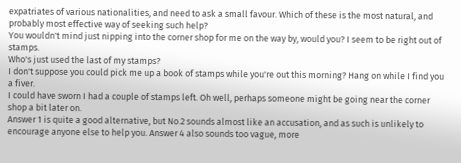expatriates of various nationalities, and need to ask a small favour. Which of these is the most natural, and probably most effective way of seeking such help?
You wouldn't mind just nipping into the corner shop for me on the way by, would you? I seem to be right out of stamps.
Who's just used the last of my stamps?
I don't suppose you could pick me up a book of stamps while you're out this morning? Hang on while I find you a fiver.
I could have sworn I had a couple of stamps left. Oh well, perhaps someone might be going near the corner shop a bit later on.
Answer 1 is quite a good alternative, but No.2 sounds almost like an accusation, and as such is unlikely to encourage anyone else to help you. Answer 4 also sounds too vague, more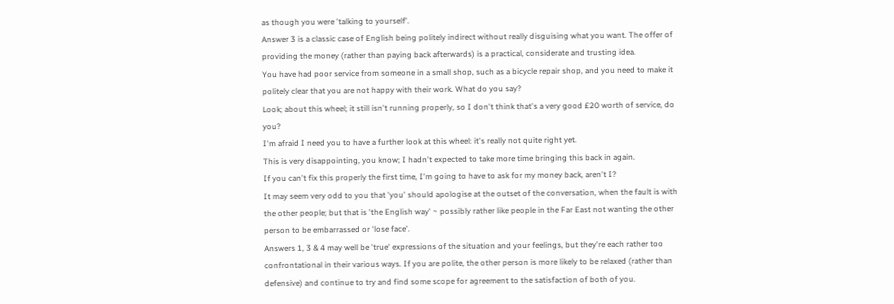as though you were 'talking to yourself'.
Answer 3 is a classic case of English being politely indirect without really disguising what you want. The offer of providing the money (rather than paying back afterwards) is a practical, considerate and trusting idea.
You have had poor service from someone in a small shop, such as a bicycle repair shop, and you need to make it politely clear that you are not happy with their work. What do you say?
Look; about this wheel; it still isn't running properly, so I don't think that's a very good £20 worth of service, do you?
I'm afraid I need you to have a further look at this wheel: it's really not quite right yet.
This is very disappointing, you know; I hadn't expected to take more time bringing this back in again.
If you can't fix this properly the first time, I'm going to have to ask for my money back, aren't I?
It may seem very odd to you that 'you' should apologise at the outset of the conversation, when the fault is with the other people; but that is 'the English way' ~ possibly rather like people in the Far East not wanting the other person to be embarrassed or 'lose face'.
Answers 1, 3 & 4 may well be 'true' expressions of the situation and your feelings, but they're each rather too confrontational in their various ways. If you are polite, the other person is more likely to be relaxed (rather than defensive) and continue to try and find some scope for agreement to the satisfaction of both of you.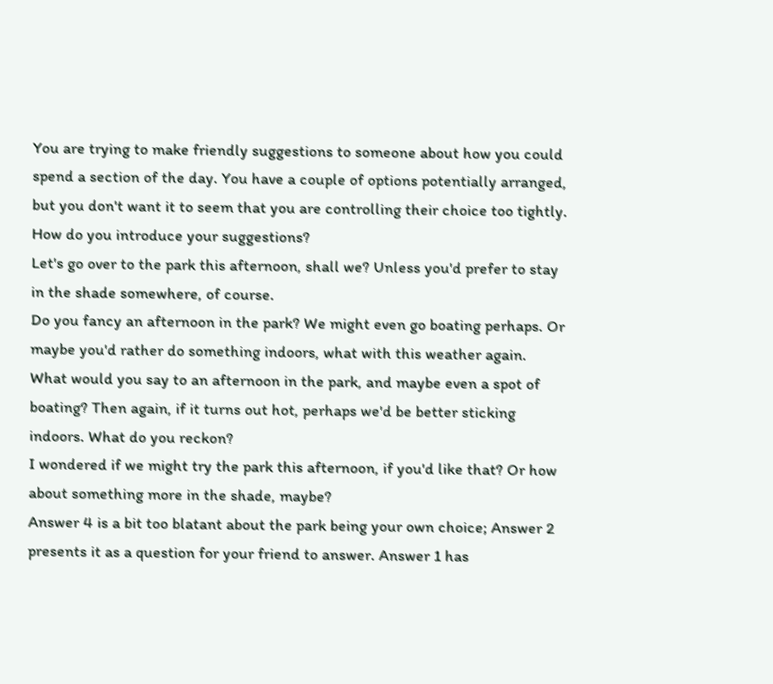You are trying to make friendly suggestions to someone about how you could spend a section of the day. You have a couple of options potentially arranged, but you don't want it to seem that you are controlling their choice too tightly. How do you introduce your suggestions?
Let's go over to the park this afternoon, shall we? Unless you'd prefer to stay in the shade somewhere, of course.
Do you fancy an afternoon in the park? We might even go boating perhaps. Or maybe you'd rather do something indoors, what with this weather again.
What would you say to an afternoon in the park, and maybe even a spot of boating? Then again, if it turns out hot, perhaps we'd be better sticking indoors. What do you reckon?
I wondered if we might try the park this afternoon, if you'd like that? Or how about something more in the shade, maybe?
Answer 4 is a bit too blatant about the park being your own choice; Answer 2 presents it as a question for your friend to answer. Answer 1 has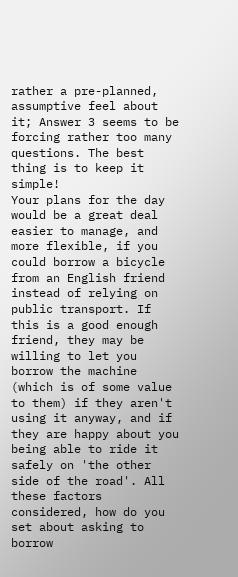rather a pre-planned, assumptive feel about it; Answer 3 seems to be forcing rather too many questions. The best thing is to keep it simple!
Your plans for the day would be a great deal easier to manage, and more flexible, if you could borrow a bicycle from an English friend instead of relying on public transport. If this is a good enough friend, they may be willing to let you borrow the machine (which is of some value to them) if they aren't using it anyway, and if they are happy about you being able to ride it safely on 'the other side of the road'. All these factors considered, how do you set about asking to borrow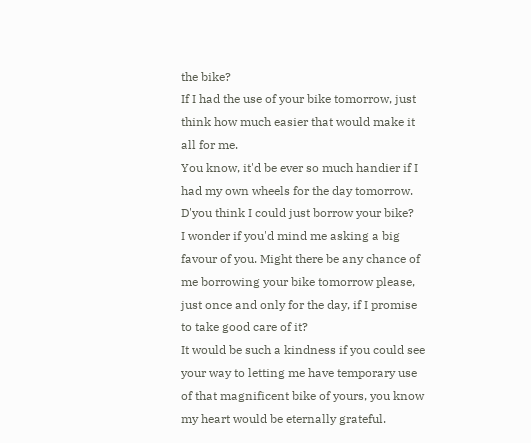the bike?
If I had the use of your bike tomorrow, just think how much easier that would make it all for me.
You know, it'd be ever so much handier if I had my own wheels for the day tomorrow. D'you think I could just borrow your bike?
I wonder if you'd mind me asking a big favour of you. Might there be any chance of me borrowing your bike tomorrow please, just once and only for the day, if I promise to take good care of it?
It would be such a kindness if you could see your way to letting me have temporary use of that magnificent bike of yours, you know my heart would be eternally grateful.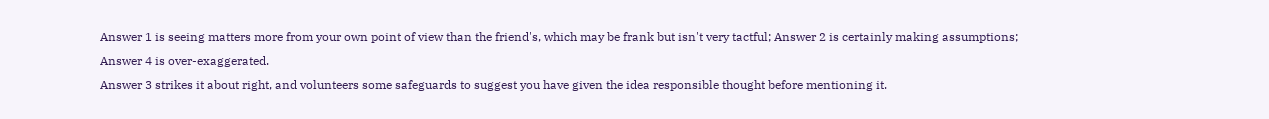Answer 1 is seeing matters more from your own point of view than the friend's, which may be frank but isn't very tactful; Answer 2 is certainly making assumptions; Answer 4 is over-exaggerated.
Answer 3 strikes it about right, and volunteers some safeguards to suggest you have given the idea responsible thought before mentioning it.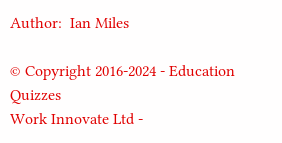Author:  Ian Miles

© Copyright 2016-2024 - Education Quizzes
Work Innovate Ltd -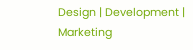Design | Development | Marketing